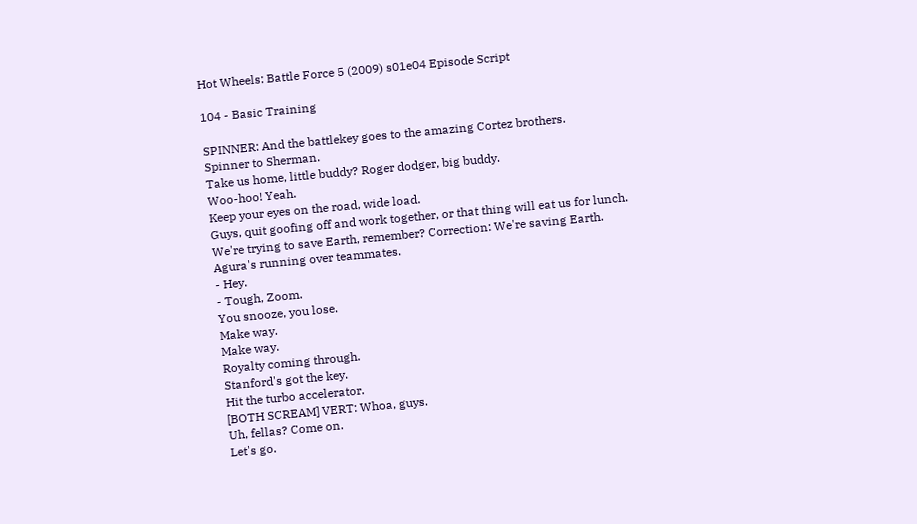Hot Wheels: Battle Force 5 (2009) s01e04 Episode Script

104 - Basic Training

SPINNER: And the battlekey goes to the amazing Cortez brothers.
Spinner to Sherman.
Take us home, little buddy? Roger dodger, big buddy.
Woo-hoo! Yeah.
Keep your eyes on the road, wide load.
Guys, quit goofing off and work together, or that thing will eat us for lunch.
We're trying to save Earth, remember? Correction: We're saving Earth.
Agura's running over teammates.
- Hey.
- Tough, Zoom.
You snooze, you lose.
Make way.
Make way.
Royalty coming through.
Stanford's got the key.
Hit the turbo accelerator.
[BOTH SCREAM] VERT: Whoa, guys.
Uh, fellas? Come on.
Let's go.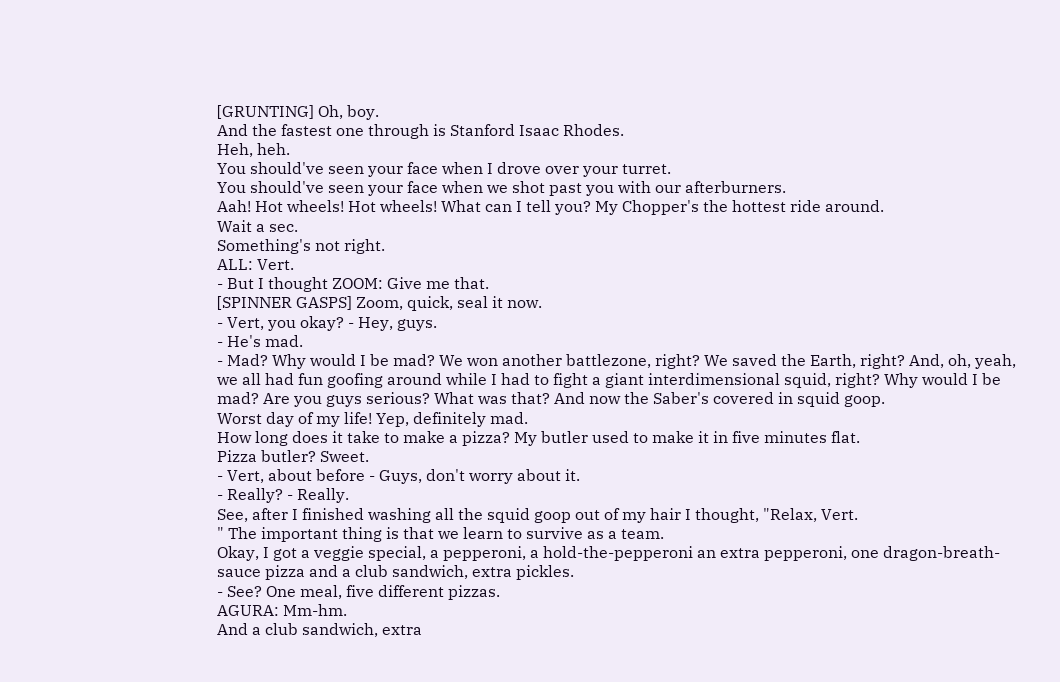[GRUNTING] Oh, boy.
And the fastest one through is Stanford Isaac Rhodes.
Heh, heh.
You should've seen your face when I drove over your turret.
You should've seen your face when we shot past you with our afterburners.
Aah! Hot wheels! Hot wheels! What can I tell you? My Chopper's the hottest ride around.
Wait a sec.
Something's not right.
ALL: Vert.
- But I thought ZOOM: Give me that.
[SPINNER GASPS] Zoom, quick, seal it now.
- Vert, you okay? - Hey, guys.
- He's mad.
- Mad? Why would I be mad? We won another battlezone, right? We saved the Earth, right? And, oh, yeah, we all had fun goofing around while I had to fight a giant interdimensional squid, right? Why would I be mad? Are you guys serious? What was that? And now the Saber's covered in squid goop.
Worst day of my life! Yep, definitely mad.
How long does it take to make a pizza? My butler used to make it in five minutes flat.
Pizza butler? Sweet.
- Vert, about before - Guys, don't worry about it.
- Really? - Really.
See, after I finished washing all the squid goop out of my hair I thought, "Relax, Vert.
" The important thing is that we learn to survive as a team.
Okay, I got a veggie special, a pepperoni, a hold-the-pepperoni an extra pepperoni, one dragon-breath-sauce pizza and a club sandwich, extra pickles.
- See? One meal, five different pizzas.
AGURA: Mm-hm.
And a club sandwich, extra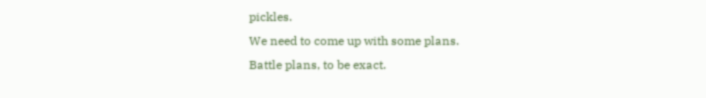pickles.
We need to come up with some plans.
Battle plans, to be exact.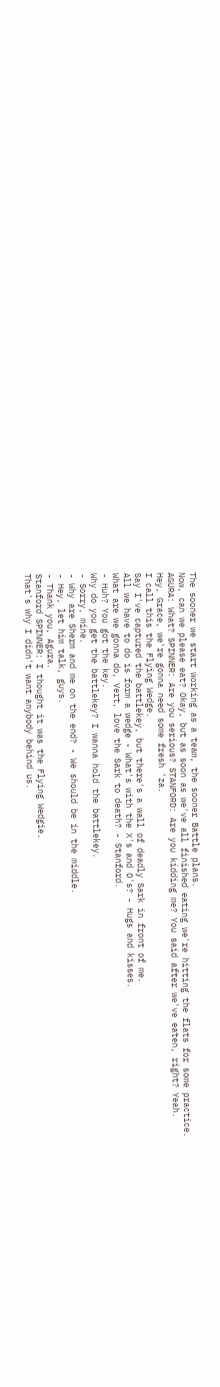The sooner we start working as a team, the sooner Battle plans.
Now, can we please eat? Okay, but as soon as we've all finished eating we're hitting the flats for some practice.
AGURA: What? SPINNER: Are you serious? STANFORD: Are you kidding me? You said after we've eaten, right? Yeah.
Hey, Grace, we're gonna need some fresh 'za.
I call this the Flying Wedge.
Say I've captured the battlekey, but there's a wall of deadly Sark in front of me.
All we have to do is form a wedge - What's with the X's and O's? - Hugs and kisses.
What are we gonna do, Vert, love the Sark to death? - Stanford.
- Huh? You got the key.
Why do you get the battlekey? I wanna hold the battlekey.
- Sorry, mine.
- Why are Sherm and me on the end? - We should be in the middle.
- Hey, let him talk, guys.
- Thank you, Agura.
Stanford SPINNER: I thought it was the Flying Wedgie.
That's why I didn't want anybody behind us.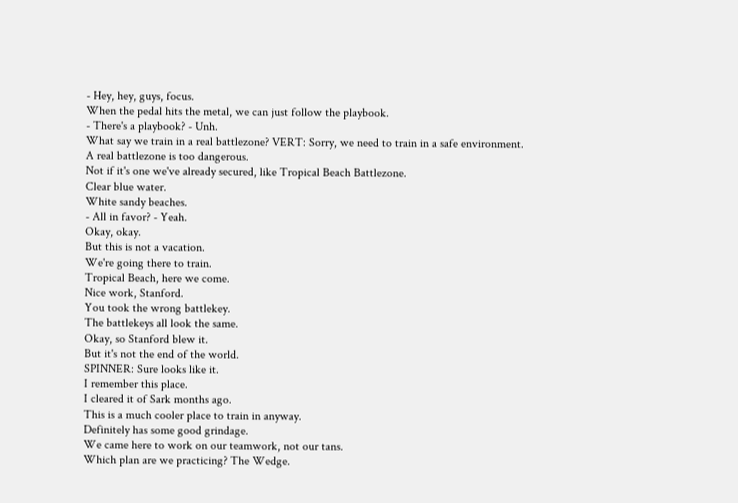- Hey, hey, guys, focus.
When the pedal hits the metal, we can just follow the playbook.
- There's a playbook? - Unh.
What say we train in a real battlezone? VERT: Sorry, we need to train in a safe environment.
A real battlezone is too dangerous.
Not if it's one we've already secured, like Tropical Beach Battlezone.
Clear blue water.
White sandy beaches.
- All in favor? - Yeah.
Okay, okay.
But this is not a vacation.
We're going there to train.
Tropical Beach, here we come.
Nice work, Stanford.
You took the wrong battlekey.
The battlekeys all look the same.
Okay, so Stanford blew it.
But it's not the end of the world.
SPINNER: Sure looks like it.
I remember this place.
I cleared it of Sark months ago.
This is a much cooler place to train in anyway.
Definitely has some good grindage.
We came here to work on our teamwork, not our tans.
Which plan are we practicing? The Wedge.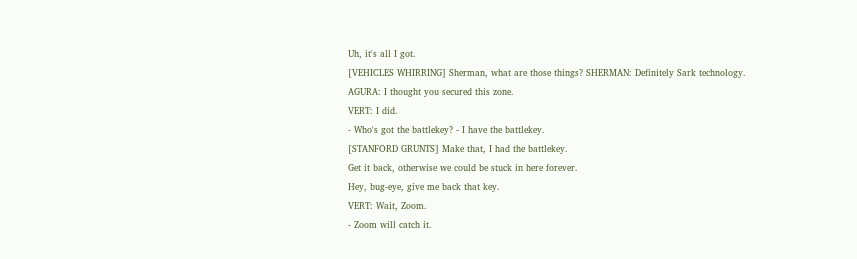Uh, it's all I got.
[VEHICLES WHIRRING] Sherman, what are those things? SHERMAN: Definitely Sark technology.
AGURA: I thought you secured this zone.
VERT: I did.
- Who's got the battlekey? - I have the battlekey.
[STANFORD GRUNTS] Make that, I had the battlekey.
Get it back, otherwise we could be stuck in here forever.
Hey, bug-eye, give me back that key.
VERT: Wait, Zoom.
- Zoom will catch it.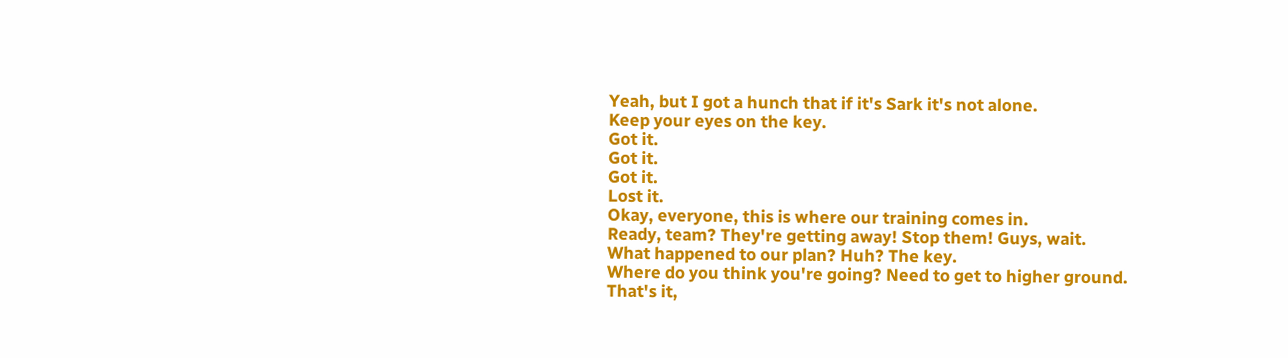Yeah, but I got a hunch that if it's Sark it's not alone.
Keep your eyes on the key.
Got it.
Got it.
Got it.
Lost it.
Okay, everyone, this is where our training comes in.
Ready, team? They're getting away! Stop them! Guys, wait.
What happened to our plan? Huh? The key.
Where do you think you're going? Need to get to higher ground.
That's it,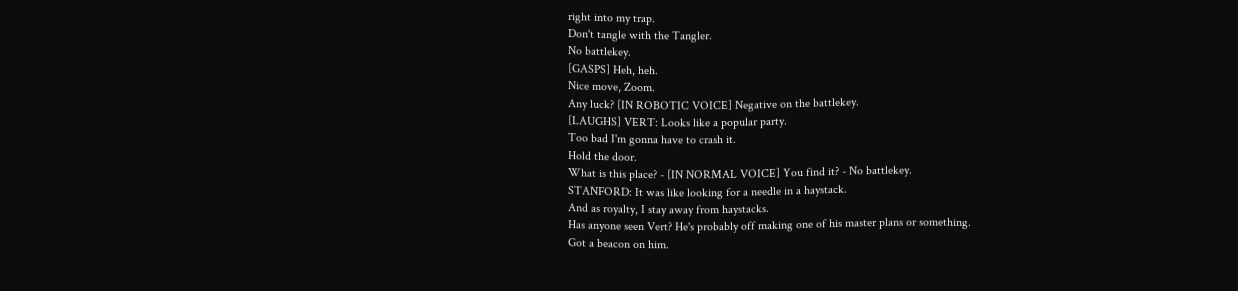right into my trap.
Don't tangle with the Tangler.
No battlekey.
[GASPS] Heh, heh.
Nice move, Zoom.
Any luck? [IN ROBOTIC VOICE] Negative on the battlekey.
[LAUGHS] VERT: Looks like a popular party.
Too bad I'm gonna have to crash it.
Hold the door.
What is this place? - [IN NORMAL VOICE] You find it? - No battlekey.
STANFORD: It was like looking for a needle in a haystack.
And as royalty, I stay away from haystacks.
Has anyone seen Vert? He's probably off making one of his master plans or something.
Got a beacon on him.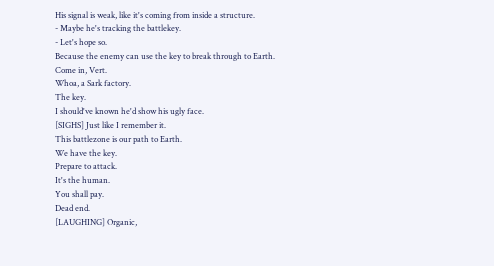His signal is weak, like it's coming from inside a structure.
- Maybe he's tracking the battlekey.
- Let's hope so.
Because the enemy can use the key to break through to Earth.
Come in, Vert.
Whoa, a Sark factory.
The key.
I should've known he'd show his ugly face.
[SIGHS] Just like I remember it.
This battlezone is our path to Earth.
We have the key.
Prepare to attack.
It's the human.
You shall pay.
Dead end.
[LAUGHING] Organic,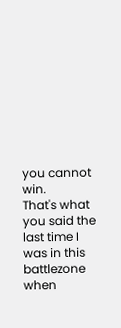you cannot win.
That's what you said the last time I was in this battlezone when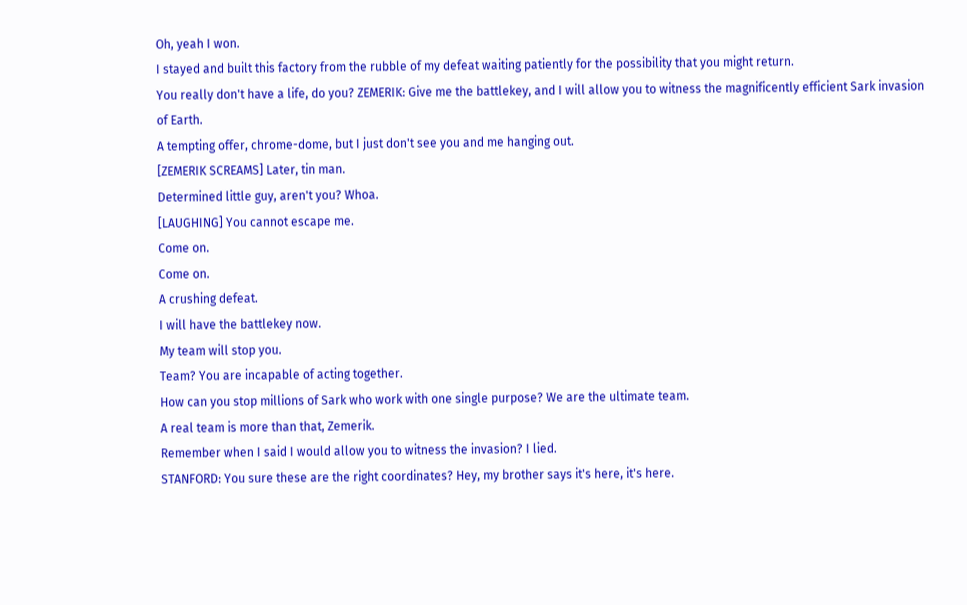Oh, yeah I won.
I stayed and built this factory from the rubble of my defeat waiting patiently for the possibility that you might return.
You really don't have a life, do you? ZEMERIK: Give me the battlekey, and I will allow you to witness the magnificently efficient Sark invasion of Earth.
A tempting offer, chrome-dome, but I just don't see you and me hanging out.
[ZEMERIK SCREAMS] Later, tin man.
Determined little guy, aren't you? Whoa.
[LAUGHING] You cannot escape me.
Come on.
Come on.
A crushing defeat.
I will have the battlekey now.
My team will stop you.
Team? You are incapable of acting together.
How can you stop millions of Sark who work with one single purpose? We are the ultimate team.
A real team is more than that, Zemerik.
Remember when I said I would allow you to witness the invasion? I lied.
STANFORD: You sure these are the right coordinates? Hey, my brother says it's here, it's here.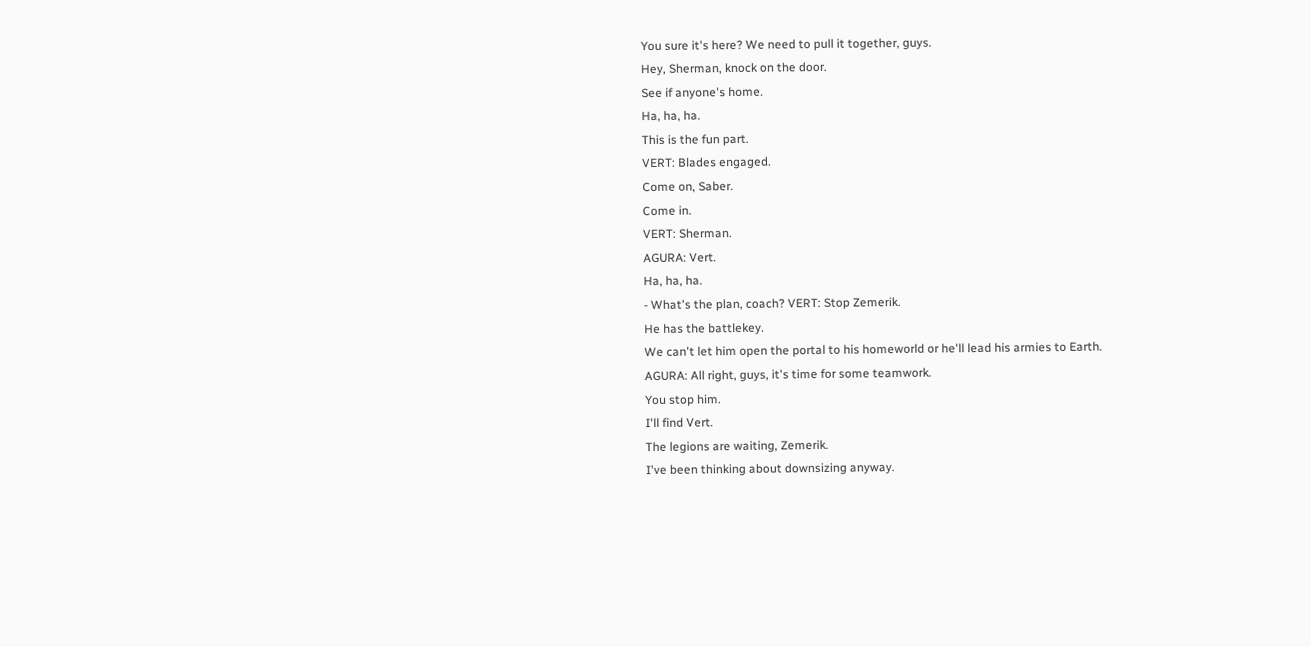You sure it's here? We need to pull it together, guys.
Hey, Sherman, knock on the door.
See if anyone's home.
Ha, ha, ha.
This is the fun part.
VERT: Blades engaged.
Come on, Saber.
Come in.
VERT: Sherman.
AGURA: Vert.
Ha, ha, ha.
- What's the plan, coach? VERT: Stop Zemerik.
He has the battlekey.
We can't let him open the portal to his homeworld or he'll lead his armies to Earth.
AGURA: All right, guys, it's time for some teamwork.
You stop him.
I'll find Vert.
The legions are waiting, Zemerik.
I've been thinking about downsizing anyway.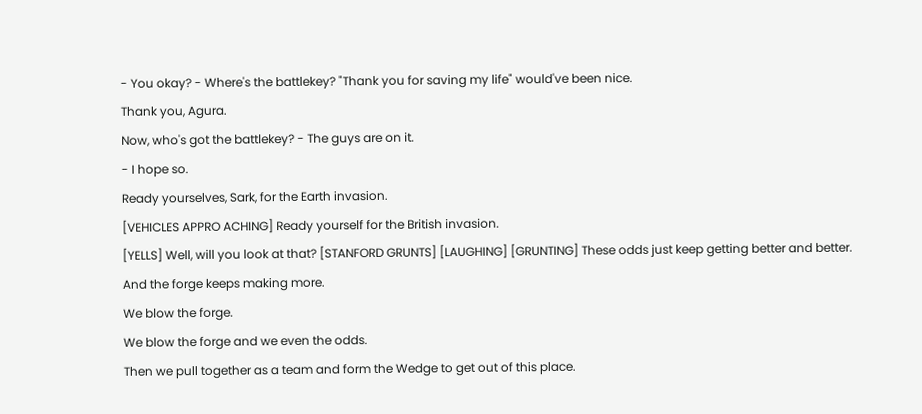- You okay? - Where's the battlekey? "Thank you for saving my life" would've been nice.
Thank you, Agura.
Now, who's got the battlekey? - The guys are on it.
- I hope so.
Ready yourselves, Sark, for the Earth invasion.
[VEHICLES APPRO ACHING] Ready yourself for the British invasion.
[YELLS] Well, will you look at that? [STANFORD GRUNTS] [LAUGHING] [GRUNTING] These odds just keep getting better and better.
And the forge keeps making more.
We blow the forge.
We blow the forge and we even the odds.
Then we pull together as a team and form the Wedge to get out of this place.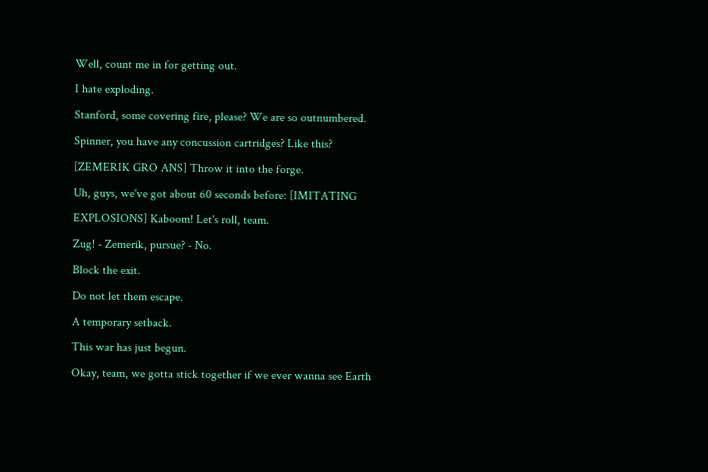Well, count me in for getting out.
I hate exploding.
Stanford, some covering fire, please? We are so outnumbered.
Spinner, you have any concussion cartridges? Like this? [ZEMERIK GRO ANS] Throw it into the forge.
Uh, guys, we've got about 60 seconds before: [IMITATING EXPLOSIONS] Kaboom! Let's roll, team.
Zug! - Zemerik, pursue? - No.
Block the exit.
Do not let them escape.
A temporary setback.
This war has just begun.
Okay, team, we gotta stick together if we ever wanna see Earth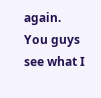again.
You guys see what I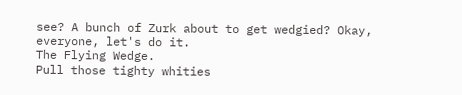see? A bunch of Zurk about to get wedgied? Okay, everyone, let's do it.
The Flying Wedge.
Pull those tighty whities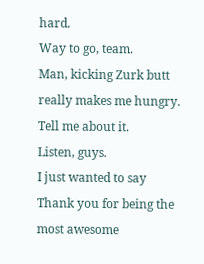hard.
Way to go, team.
Man, kicking Zurk butt really makes me hungry.
Tell me about it.
Listen, guys.
I just wanted to say Thank you for being the most awesome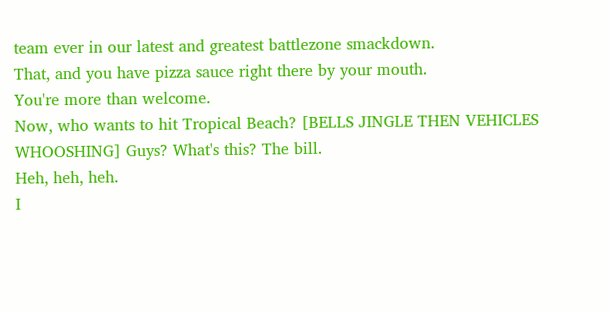team ever in our latest and greatest battlezone smackdown.
That, and you have pizza sauce right there by your mouth.
You're more than welcome.
Now, who wants to hit Tropical Beach? [BELLS JINGLE THEN VEHICLES WHOOSHING] Guys? What's this? The bill.
Heh, heh, heh.
I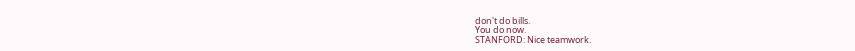don't do bills.
You do now.
STANFORD: Nice teamwork.